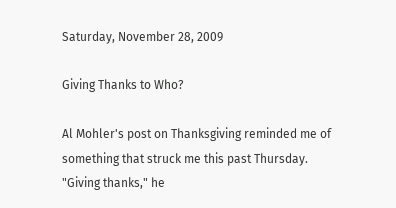Saturday, November 28, 2009

Giving Thanks to Who?

Al Mohler's post on Thanksgiving reminded me of something that struck me this past Thursday. "Giving thanks," he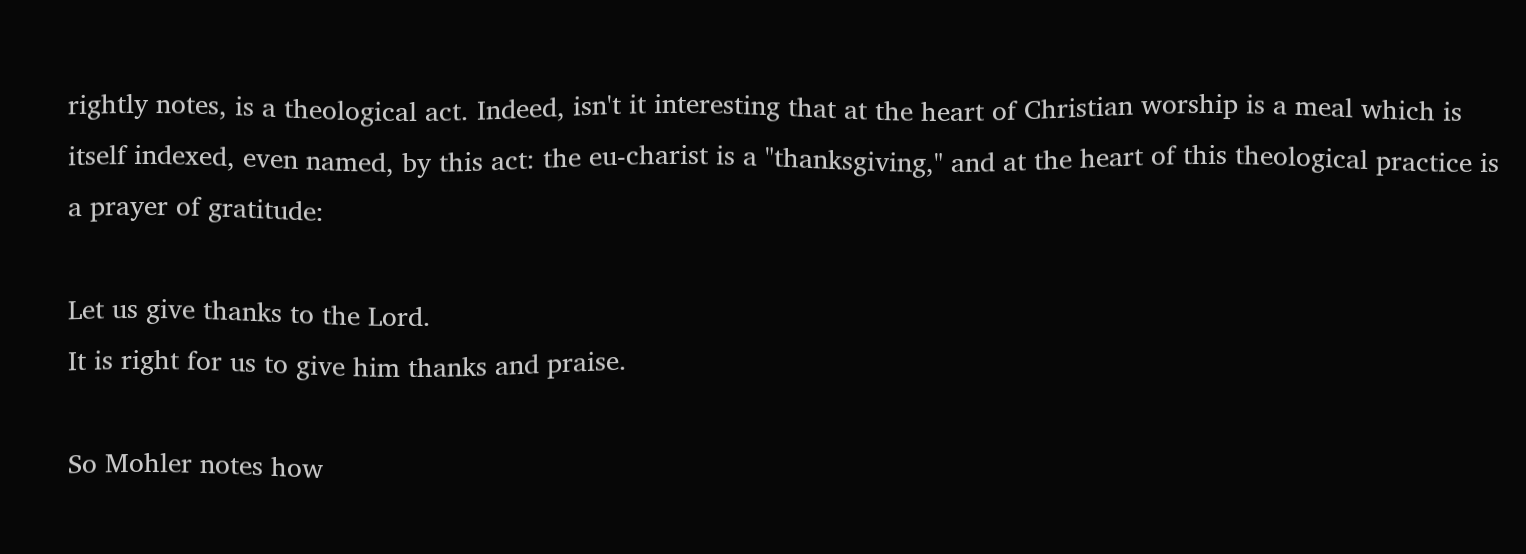rightly notes, is a theological act. Indeed, isn't it interesting that at the heart of Christian worship is a meal which is itself indexed, even named, by this act: the eu-charist is a "thanksgiving," and at the heart of this theological practice is a prayer of gratitude:

Let us give thanks to the Lord.
It is right for us to give him thanks and praise.

So Mohler notes how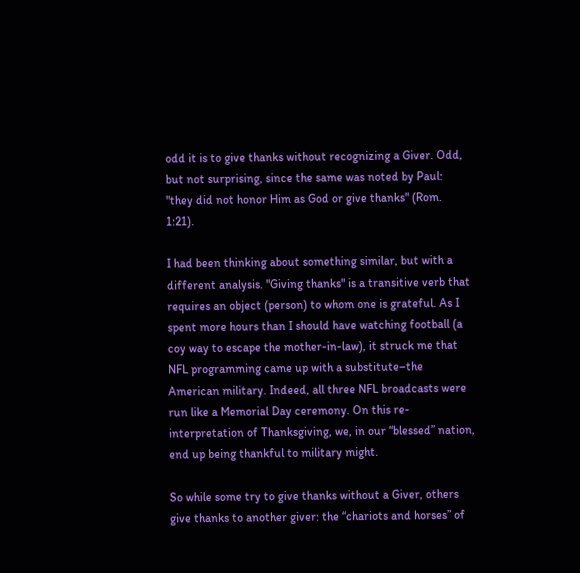odd it is to give thanks without recognizing a Giver. Odd, but not surprising, since the same was noted by Paul: "they did not honor Him as God or give thanks" (Rom. 1:21).

I had been thinking about something similar, but with a different analysis. "Giving thanks" is a transitive verb that requires an object (person) to whom one is grateful. As I spent more hours than I should have watching football (a coy way to escape the mother-in-law), it struck me that NFL programming came up with a substitute–the American military. Indeed, all three NFL broadcasts were run like a Memorial Day ceremony. On this re-interpretation of Thanksgiving, we, in our “blessed” nation, end up being thankful to military might.

So while some try to give thanks without a Giver, others give thanks to another giver: the “chariots and horses” of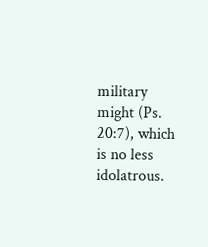military might (Ps. 20:7), which is no less idolatrous.